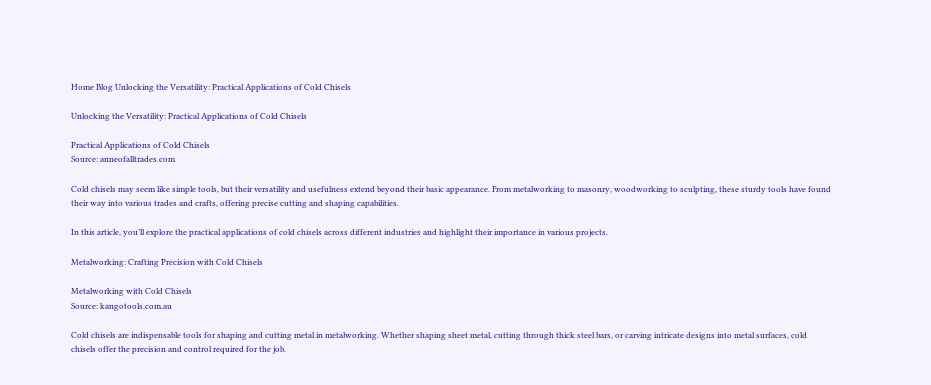Home Blog Unlocking the Versatility: Practical Applications of Cold Chisels

Unlocking the Versatility: Practical Applications of Cold Chisels

Practical Applications of Cold Chisels
Source: anneofalltrades.com

Cold chisels may seem like simple tools, but their versatility and usefulness extend beyond their basic appearance. From metalworking to masonry, woodworking to sculpting, these sturdy tools have found their way into various trades and crafts, offering precise cutting and shaping capabilities.

In this article, you’ll explore the practical applications of cold chisels across different industries and highlight their importance in various projects.

Metalworking: Crafting Precision with Cold Chisels

Metalworking with Cold Chisels
Source: kangotools.com.au

Cold chisels are indispensable tools for shaping and cutting metal in metalworking. Whether shaping sheet metal, cutting through thick steel bars, or carving intricate designs into metal surfaces, cold chisels offer the precision and control required for the job.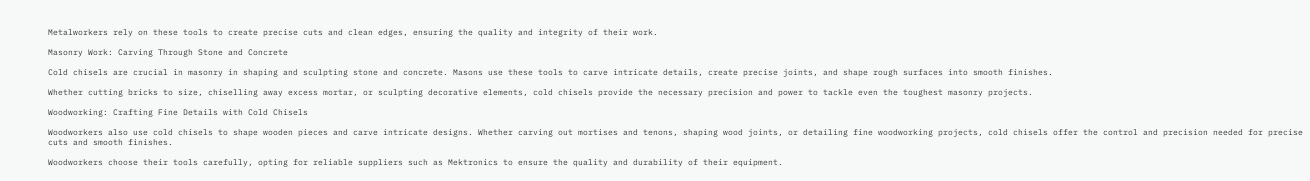Metalworkers rely on these tools to create precise cuts and clean edges, ensuring the quality and integrity of their work.

Masonry Work: Carving Through Stone and Concrete

Cold chisels are crucial in masonry in shaping and sculpting stone and concrete. Masons use these tools to carve intricate details, create precise joints, and shape rough surfaces into smooth finishes.

Whether cutting bricks to size, chiselling away excess mortar, or sculpting decorative elements, cold chisels provide the necessary precision and power to tackle even the toughest masonry projects.

Woodworking: Crafting Fine Details with Cold Chisels

Woodworkers also use cold chisels to shape wooden pieces and carve intricate designs. Whether carving out mortises and tenons, shaping wood joints, or detailing fine woodworking projects, cold chisels offer the control and precision needed for precise cuts and smooth finishes.

Woodworkers choose their tools carefully, opting for reliable suppliers such as Mektronics to ensure the quality and durability of their equipment.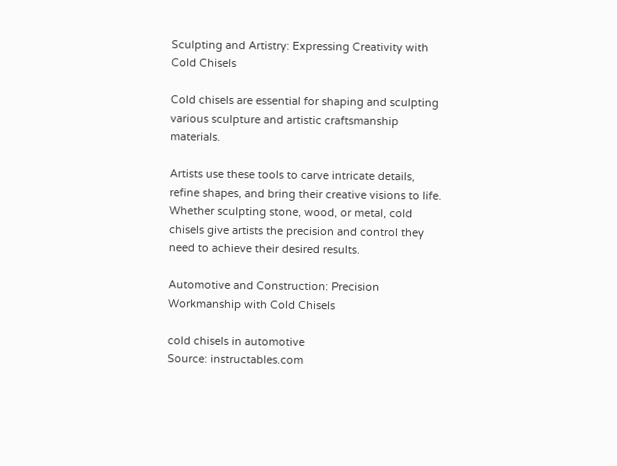Sculpting and Artistry: Expressing Creativity with Cold Chisels

Cold chisels are essential for shaping and sculpting various sculpture and artistic craftsmanship materials.

Artists use these tools to carve intricate details, refine shapes, and bring their creative visions to life. Whether sculpting stone, wood, or metal, cold chisels give artists the precision and control they need to achieve their desired results.

Automotive and Construction: Precision Workmanship with Cold Chisels

cold chisels in automotive
Source: instructables.com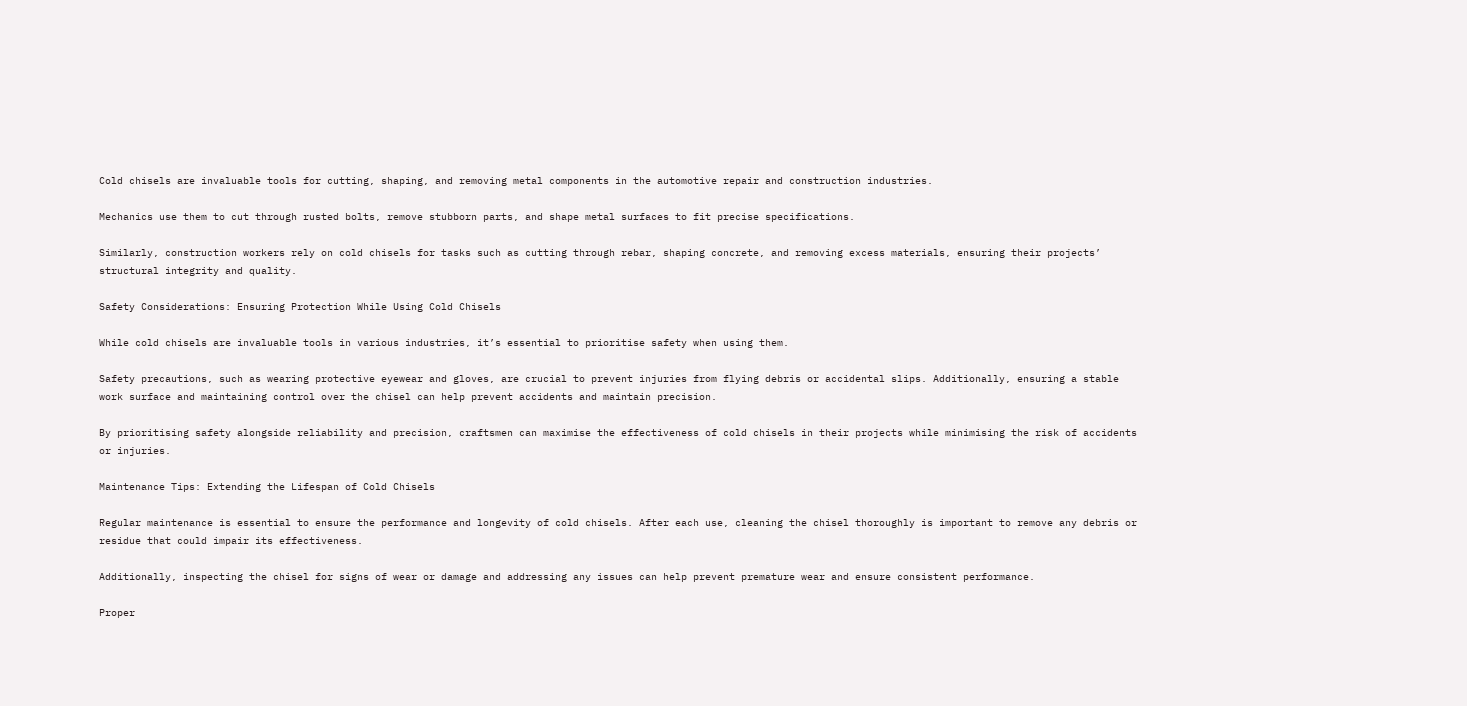Cold chisels are invaluable tools for cutting, shaping, and removing metal components in the automotive repair and construction industries.

Mechanics use them to cut through rusted bolts, remove stubborn parts, and shape metal surfaces to fit precise specifications.

Similarly, construction workers rely on cold chisels for tasks such as cutting through rebar, shaping concrete, and removing excess materials, ensuring their projects’ structural integrity and quality.

Safety Considerations: Ensuring Protection While Using Cold Chisels

While cold chisels are invaluable tools in various industries, it’s essential to prioritise safety when using them.

Safety precautions, such as wearing protective eyewear and gloves, are crucial to prevent injuries from flying debris or accidental slips. Additionally, ensuring a stable work surface and maintaining control over the chisel can help prevent accidents and maintain precision.

By prioritising safety alongside reliability and precision, craftsmen can maximise the effectiveness of cold chisels in their projects while minimising the risk of accidents or injuries.

Maintenance Tips: Extending the Lifespan of Cold Chisels

Regular maintenance is essential to ensure the performance and longevity of cold chisels. After each use, cleaning the chisel thoroughly is important to remove any debris or residue that could impair its effectiveness.

Additionally, inspecting the chisel for signs of wear or damage and addressing any issues can help prevent premature wear and ensure consistent performance.

Proper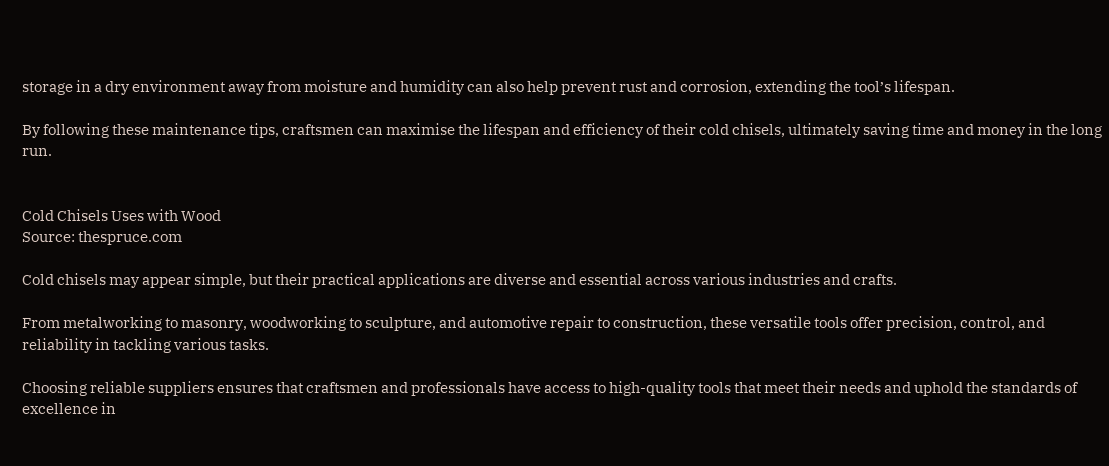storage in a dry environment away from moisture and humidity can also help prevent rust and corrosion, extending the tool’s lifespan.

By following these maintenance tips, craftsmen can maximise the lifespan and efficiency of their cold chisels, ultimately saving time and money in the long run.


Cold Chisels Uses with Wood
Source: thespruce.com

Cold chisels may appear simple, but their practical applications are diverse and essential across various industries and crafts.

From metalworking to masonry, woodworking to sculpture, and automotive repair to construction, these versatile tools offer precision, control, and reliability in tackling various tasks.

Choosing reliable suppliers ensures that craftsmen and professionals have access to high-quality tools that meet their needs and uphold the standards of excellence in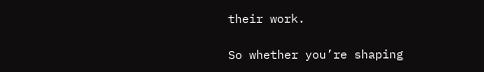their work.

So whether you’re shaping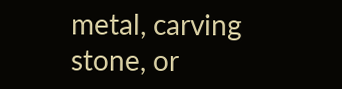metal, carving stone, or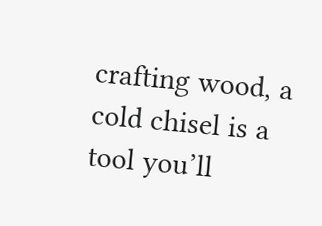crafting wood, a cold chisel is a tool you’ll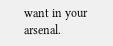want in your arsenal.